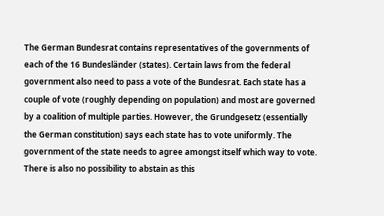The German Bundesrat contains representatives of the governments of each of the 16 Bundesländer (states). Certain laws from the federal government also need to pass a vote of the Bundesrat. Each state has a couple of vote (roughly depending on population) and most are governed by a coalition of multiple parties. However, the Grundgesetz (essentially the German constitution) says each state has to vote uniformly. The government of the state needs to agree amongst itself which way to vote. There is also no possibility to abstain as this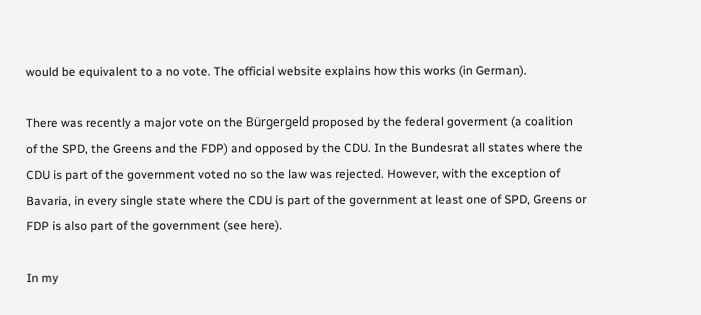would be equivalent to a no vote. The official website explains how this works (in German).

There was recently a major vote on the Bürgergeld proposed by the federal goverment (a coalition of the SPD, the Greens and the FDP) and opposed by the CDU. In the Bundesrat all states where the CDU is part of the government voted no so the law was rejected. However, with the exception of Bavaria, in every single state where the CDU is part of the government at least one of SPD, Greens or FDP is also part of the government (see here).

In my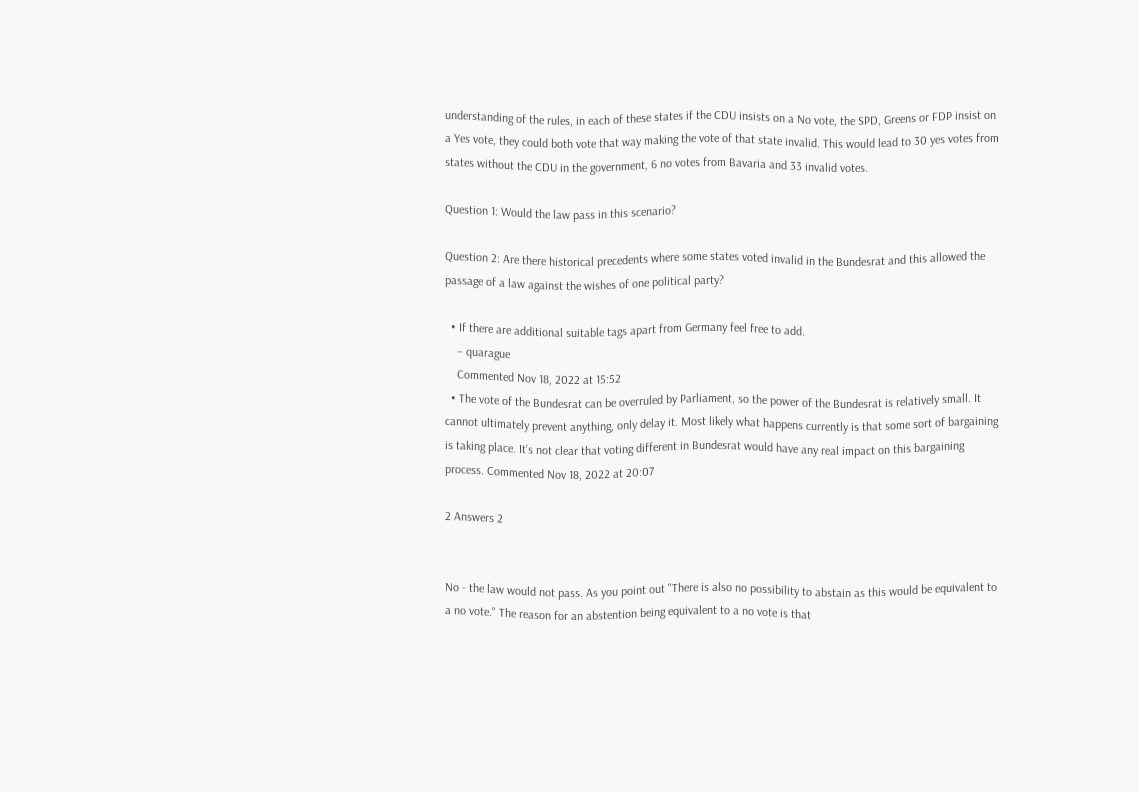understanding of the rules, in each of these states if the CDU insists on a No vote, the SPD, Greens or FDP insist on a Yes vote, they could both vote that way making the vote of that state invalid. This would lead to 30 yes votes from states without the CDU in the government, 6 no votes from Bavaria and 33 invalid votes.

Question 1: Would the law pass in this scenario?

Question 2: Are there historical precedents where some states voted invalid in the Bundesrat and this allowed the passage of a law against the wishes of one political party?

  • If there are additional suitable tags apart from Germany feel free to add.
    – quarague
    Commented Nov 18, 2022 at 15:52
  • The vote of the Bundesrat can be overruled by Parliament, so the power of the Bundesrat is relatively small. It cannot ultimately prevent anything, only delay it. Most likely what happens currently is that some sort of bargaining is taking place. It's not clear that voting different in Bundesrat would have any real impact on this bargaining process. Commented Nov 18, 2022 at 20:07

2 Answers 2


No - the law would not pass. As you point out "There is also no possibility to abstain as this would be equivalent to a no vote." The reason for an abstention being equivalent to a no vote is that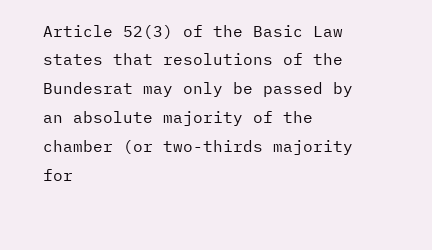Article 52(3) of the Basic Law states that resolutions of the Bundesrat may only be passed by an absolute majority of the chamber (or two-thirds majority for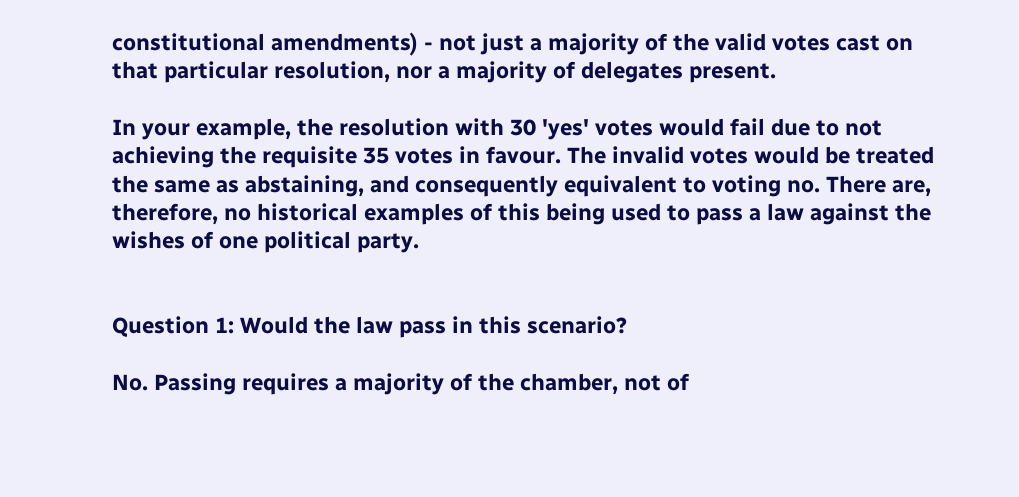constitutional amendments) - not just a majority of the valid votes cast on that particular resolution, nor a majority of delegates present.

In your example, the resolution with 30 'yes' votes would fail due to not achieving the requisite 35 votes in favour. The invalid votes would be treated the same as abstaining, and consequently equivalent to voting no. There are, therefore, no historical examples of this being used to pass a law against the wishes of one political party.


Question 1: Would the law pass in this scenario?

No. Passing requires a majority of the chamber, not of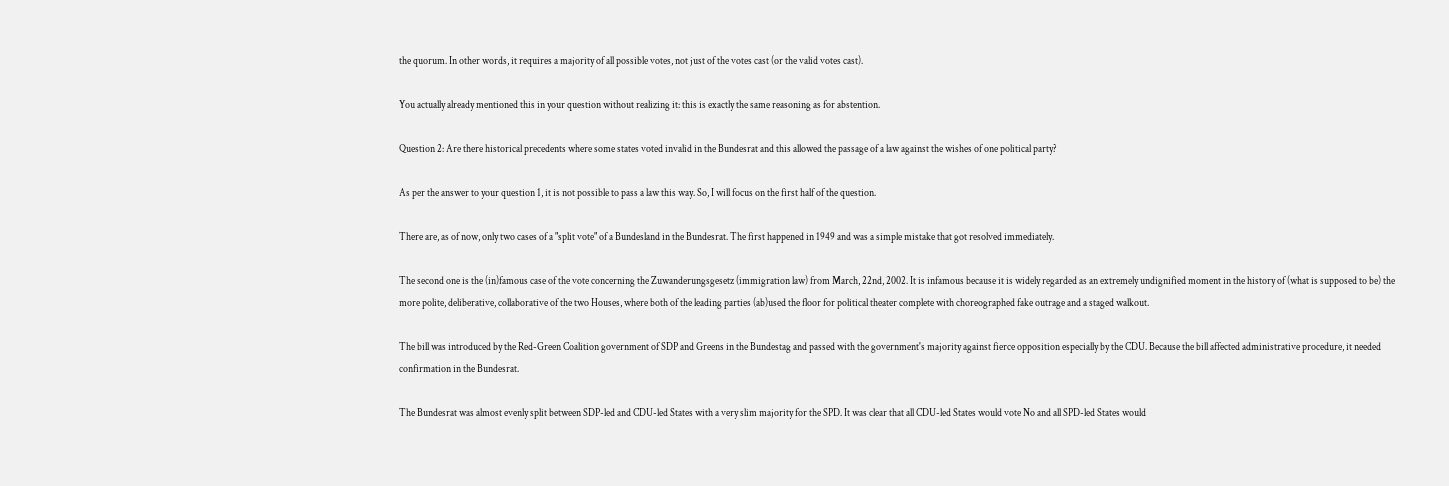the quorum. In other words, it requires a majority of all possible votes, not just of the votes cast (or the valid votes cast).

You actually already mentioned this in your question without realizing it: this is exactly the same reasoning as for abstention.

Question 2: Are there historical precedents where some states voted invalid in the Bundesrat and this allowed the passage of a law against the wishes of one political party?

As per the answer to your question 1, it is not possible to pass a law this way. So, I will focus on the first half of the question.

There are, as of now, only two cases of a "split vote" of a Bundesland in the Bundesrat. The first happened in 1949 and was a simple mistake that got resolved immediately.

The second one is the (in)famous case of the vote concerning the Zuwanderungsgesetz (immigration law) from March, 22nd, 2002. It is infamous because it is widely regarded as an extremely undignified moment in the history of (what is supposed to be) the more polite, deliberative, collaborative of the two Houses, where both of the leading parties (ab)used the floor for political theater complete with choreographed fake outrage and a staged walkout.

The bill was introduced by the Red-Green Coalition government of SDP and Greens in the Bundestag and passed with the government's majority against fierce opposition especially by the CDU. Because the bill affected administrative procedure, it needed confirmation in the Bundesrat.

The Bundesrat was almost evenly split between SDP-led and CDU-led States with a very slim majority for the SPD. It was clear that all CDU-led States would vote No and all SPD-led States would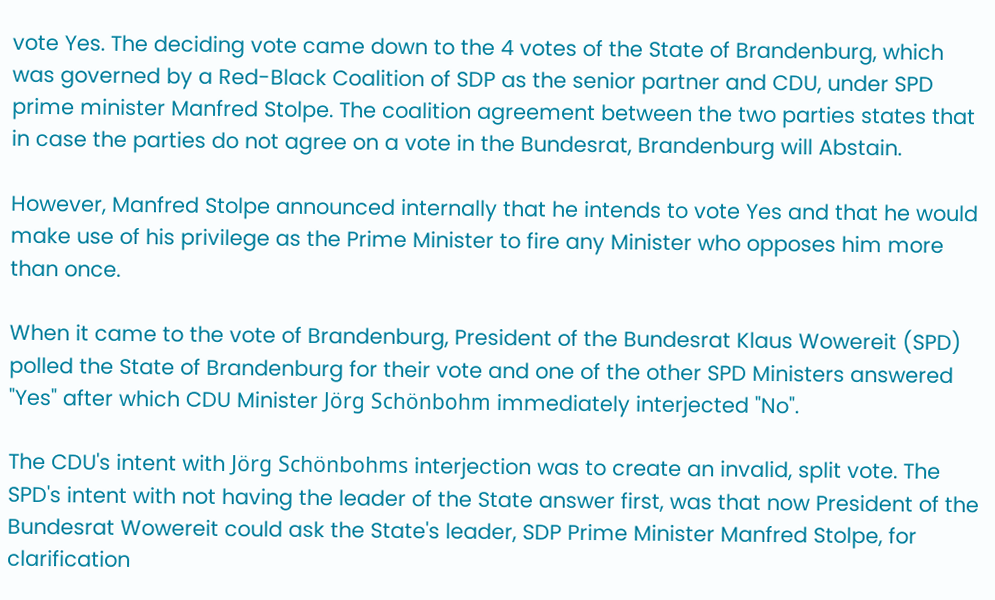vote Yes. The deciding vote came down to the 4 votes of the State of Brandenburg, which was governed by a Red-Black Coalition of SDP as the senior partner and CDU, under SPD prime minister Manfred Stolpe. The coalition agreement between the two parties states that in case the parties do not agree on a vote in the Bundesrat, Brandenburg will Abstain.

However, Manfred Stolpe announced internally that he intends to vote Yes and that he would make use of his privilege as the Prime Minister to fire any Minister who opposes him more than once.

When it came to the vote of Brandenburg, President of the Bundesrat Klaus Wowereit (SPD) polled the State of Brandenburg for their vote and one of the other SPD Ministers answered "Yes" after which CDU Minister Jörg Schönbohm immediately interjected "No".

The CDU's intent with Jörg Schönbohms interjection was to create an invalid, split vote. The SPD's intent with not having the leader of the State answer first, was that now President of the Bundesrat Wowereit could ask the State's leader, SDP Prime Minister Manfred Stolpe, for clarification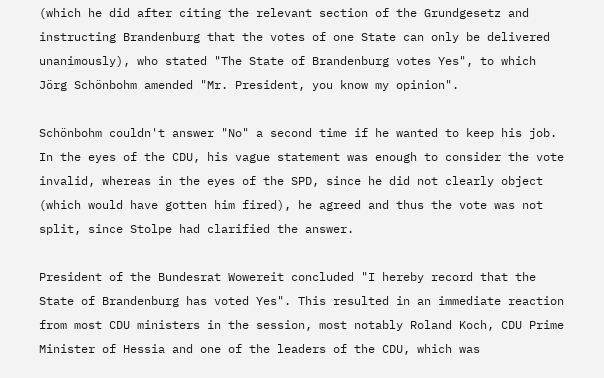(which he did after citing the relevant section of the Grundgesetz and instructing Brandenburg that the votes of one State can only be delivered unanimously), who stated "The State of Brandenburg votes Yes", to which Jörg Schönbohm amended "Mr. President, you know my opinion".

Schönbohm couldn't answer "No" a second time if he wanted to keep his job. In the eyes of the CDU, his vague statement was enough to consider the vote invalid, whereas in the eyes of the SPD, since he did not clearly object (which would have gotten him fired), he agreed and thus the vote was not split, since Stolpe had clarified the answer.

President of the Bundesrat Wowereit concluded "I hereby record that the State of Brandenburg has voted Yes". This resulted in an immediate reaction from most CDU ministers in the session, most notably Roland Koch, CDU Prime Minister of Hessia and one of the leaders of the CDU, which was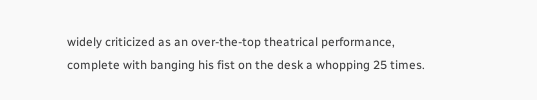widely criticized as an over-the-top theatrical performance, complete with banging his fist on the desk a whopping 25 times.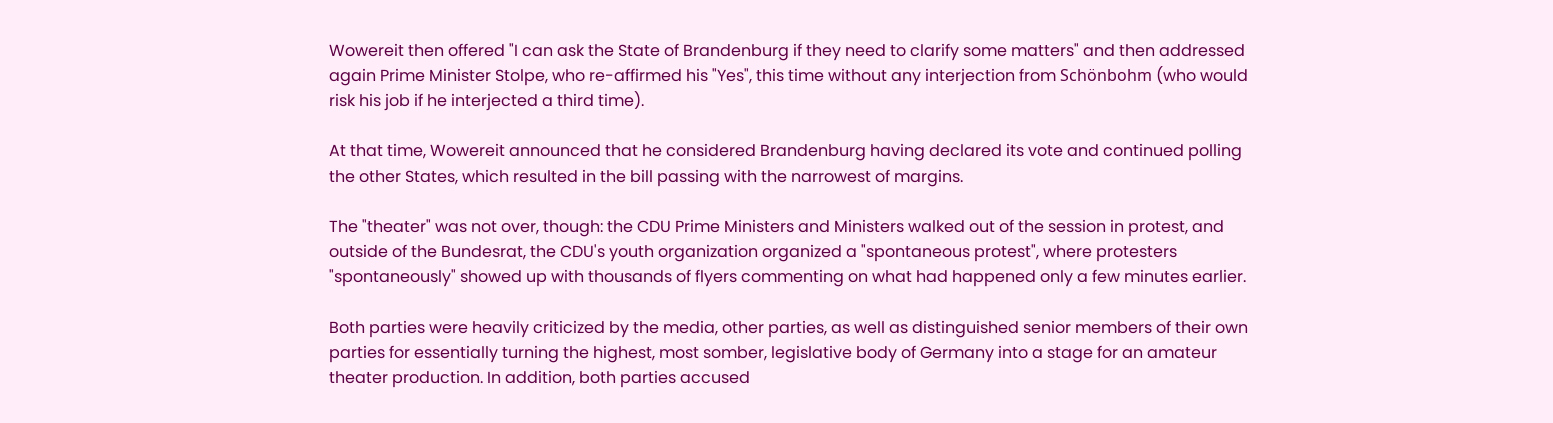Wowereit then offered "I can ask the State of Brandenburg if they need to clarify some matters" and then addressed again Prime Minister Stolpe, who re-affirmed his "Yes", this time without any interjection from Schönbohm (who would risk his job if he interjected a third time).

At that time, Wowereit announced that he considered Brandenburg having declared its vote and continued polling the other States, which resulted in the bill passing with the narrowest of margins.

The "theater" was not over, though: the CDU Prime Ministers and Ministers walked out of the session in protest, and outside of the Bundesrat, the CDU's youth organization organized a "spontaneous protest", where protesters "spontaneously" showed up with thousands of flyers commenting on what had happened only a few minutes earlier.

Both parties were heavily criticized by the media, other parties, as well as distinguished senior members of their own parties for essentially turning the highest, most somber, legislative body of Germany into a stage for an amateur theater production. In addition, both parties accused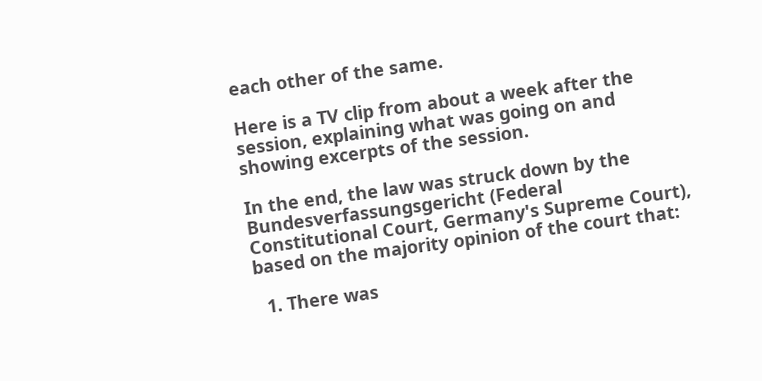each other of the same.

Here is a TV clip from about a week after the session, explaining what was going on and showing excerpts of the session.

In the end, the law was struck down by the Bundesverfassungsgericht (Federal Constitutional Court, Germany's Supreme Court), based on the majority opinion of the court that:

  1. There was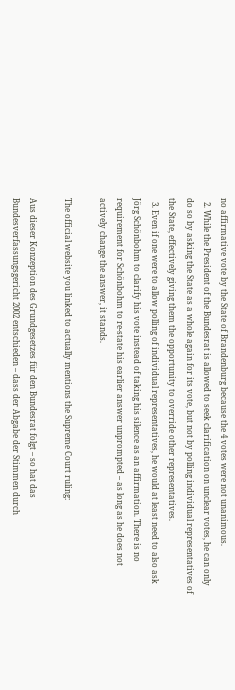no affirmative vote by the State of Brandenburg because the 4 votes were not unanimous.
  2. While the President of the Bundesrat is allowed to seek clarification on unclear votes, he can only do so by asking the State as a whole again for its vote, but not by polling individual representatives of the State, effectively giving them the opportunity to override other representatives.
  3. Even if one were to allow polling of individual representatives, he would at least need to also ask Jörg Schönbohm to clarify his vote instead of taking his silence as an affirmation. There is no requirement for Schönbohm to re-state his earlier answer unprompted – as long as he does not actively change the answer, it stands.

The official website you linked to actually mentions the Supreme Court ruling:

Aus dieser Konzeption des Grundgesetzes für den Bundesrat folgt – so hat das Bundesverfassungsgericht 2002 entschieden – dass der Abgabe der Stimmen durch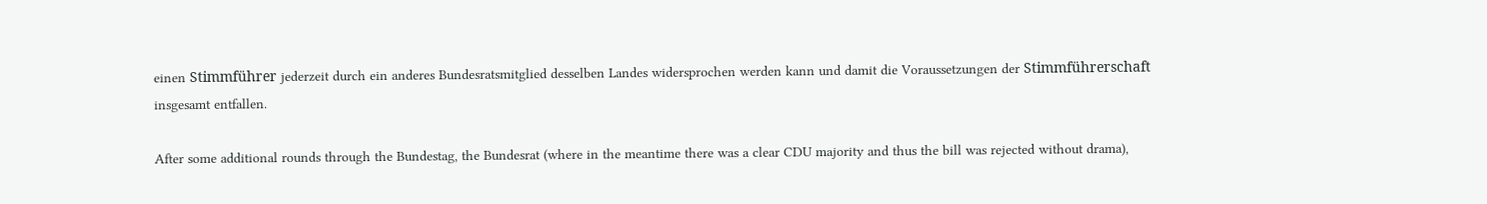einen Stimmführer jederzeit durch ein anderes Bundesratsmitglied desselben Landes widersprochen werden kann und damit die Voraussetzungen der Stimmführerschaft insgesamt entfallen.

After some additional rounds through the Bundestag, the Bundesrat (where in the meantime there was a clear CDU majority and thus the bill was rejected without drama),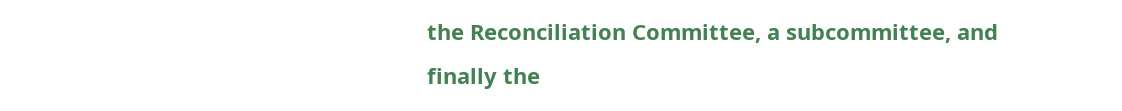the Reconciliation Committee, a subcommittee, and finally the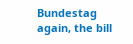Bundestag again, the bill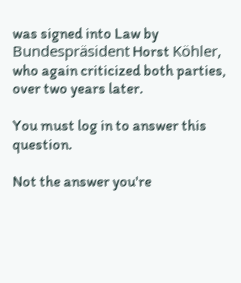was signed into Law by Bundespräsident Horst Köhler, who again criticized both parties, over two years later.

You must log in to answer this question.

Not the answer you're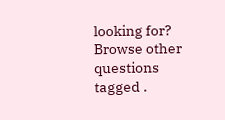looking for? Browse other questions tagged .